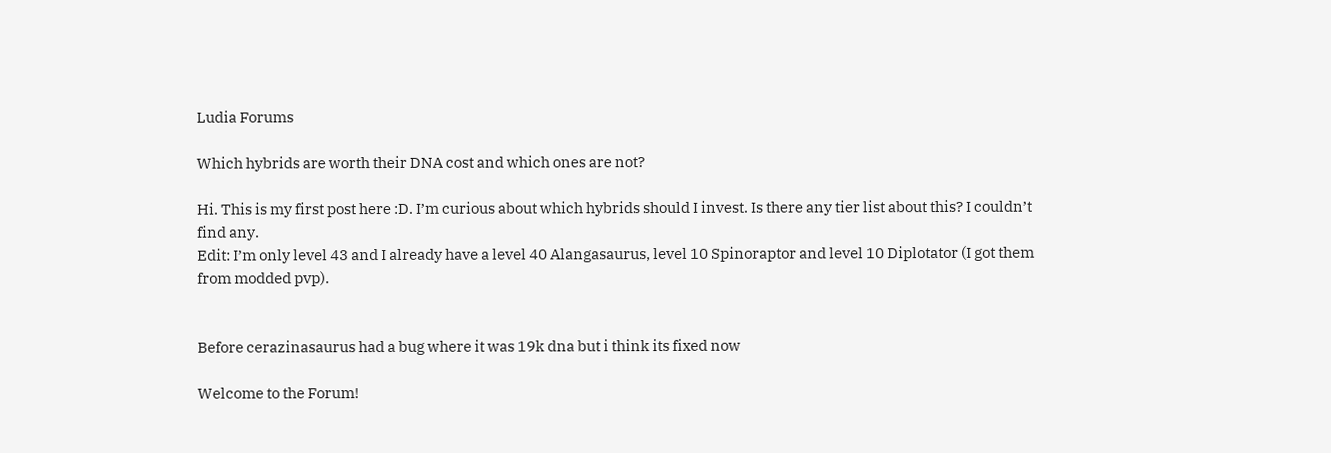Ludia Forums

Which hybrids are worth their DNA cost and which ones are not?

Hi. This is my first post here :D. I’m curious about which hybrids should I invest. Is there any tier list about this? I couldn’t find any.
Edit: I’m only level 43 and I already have a level 40 Alangasaurus, level 10 Spinoraptor and level 10 Diplotator (I got them from modded pvp).


Before cerazinasaurus had a bug where it was 19k dna but i think its fixed now

Welcome to the Forum!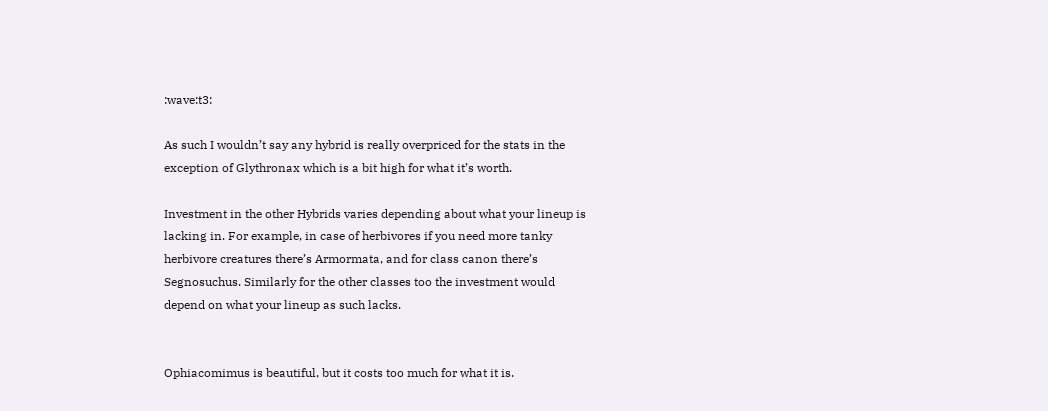:wave:t3:

As such I wouldn’t say any hybrid is really overpriced for the stats in the exception of Glythronax which is a bit high for what it’s worth.

Investment in the other Hybrids varies depending about what your lineup is lacking in. For example, in case of herbivores if you need more tanky herbivore creatures there’s Armormata, and for class canon there’s Segnosuchus. Similarly for the other classes too the investment would depend on what your lineup as such lacks.


Ophiacomimus is beautiful, but it costs too much for what it is.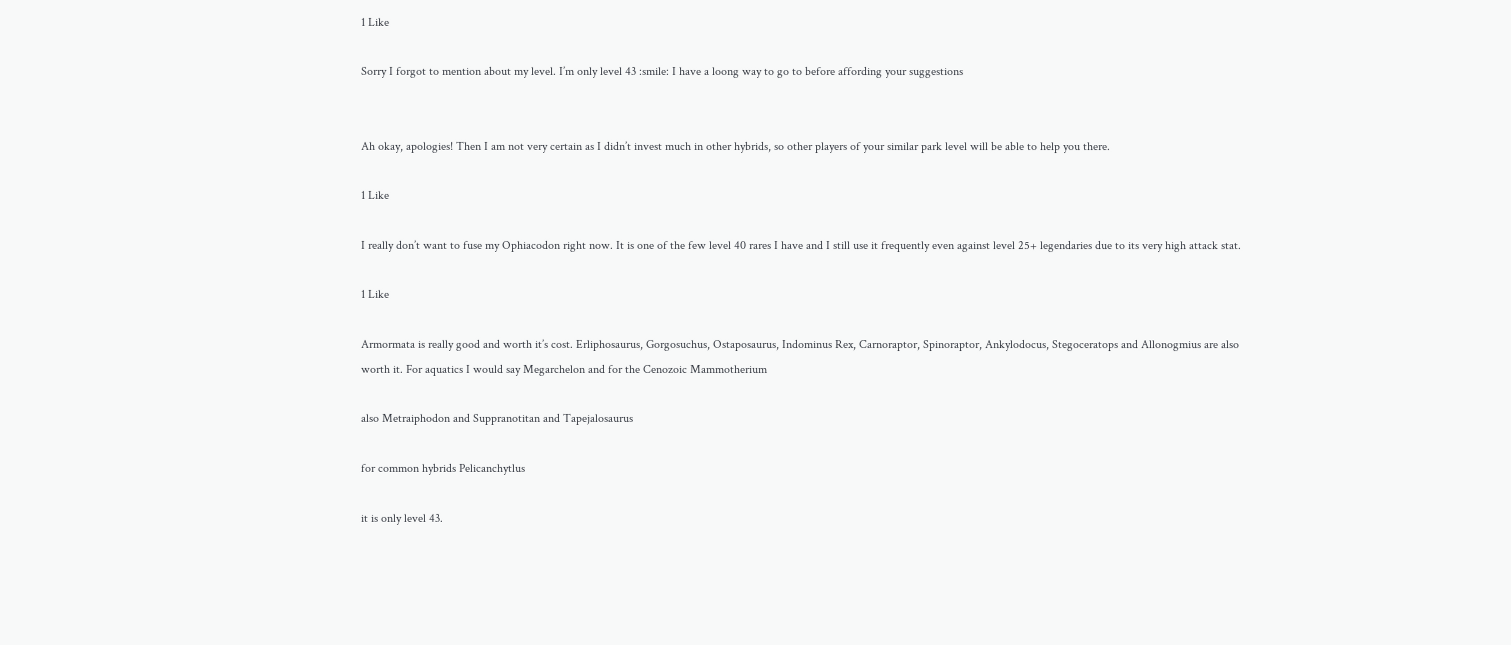1 Like

Sorry I forgot to mention about my level. I’m only level 43 :smile: I have a loong way to go to before affording your suggestions


Ah okay, apologies! Then I am not very certain as I didn’t invest much in other hybrids, so other players of your similar park level will be able to help you there.

1 Like

I really don’t want to fuse my Ophiacodon right now. It is one of the few level 40 rares I have and I still use it frequently even against level 25+ legendaries due to its very high attack stat.

1 Like

Armormata is really good and worth it’s cost. Erliphosaurus, Gorgosuchus, Ostaposaurus, Indominus Rex, Carnoraptor, Spinoraptor, Ankylodocus, Stegoceratops and Allonogmius are also worth it. For aquatics I would say Megarchelon and for the Cenozoic Mammotherium

also Metraiphodon and Suppranotitan and Tapejalosaurus

for common hybrids Pelicanchytlus

it is only level 43.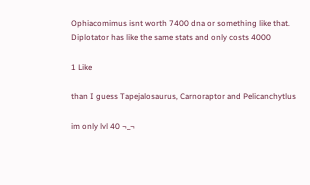Ophiacomimus isnt worth 7400 dna or something like that. Diplotator has like the same stats and only costs 4000

1 Like

than I guess Tapejalosaurus, Carnoraptor and Pelicanchytlus

im only lvl 40 ¬_¬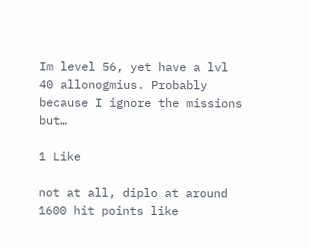Im level 56, yet have a lvl 40 allonogmius. Probably because I ignore the missions but…

1 Like

not at all, diplo at around 1600 hit points like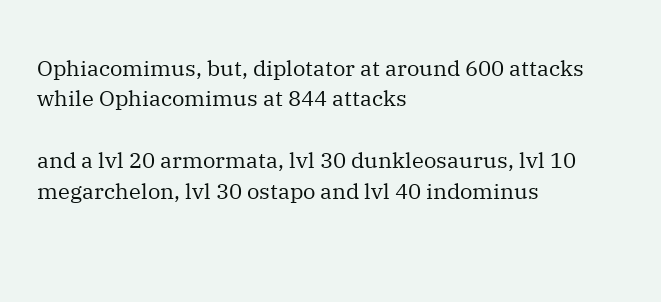Ophiacomimus, but, diplotator at around 600 attacks while Ophiacomimus at 844 attacks

and a lvl 20 armormata, lvl 30 dunkleosaurus, lvl 10 megarchelon, lvl 30 ostapo and lvl 40 indominus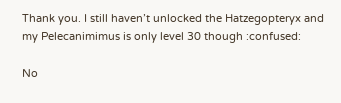Thank you. I still haven’t unlocked the Hatzegopteryx and my Pelecanimimus is only level 30 though :confused:

No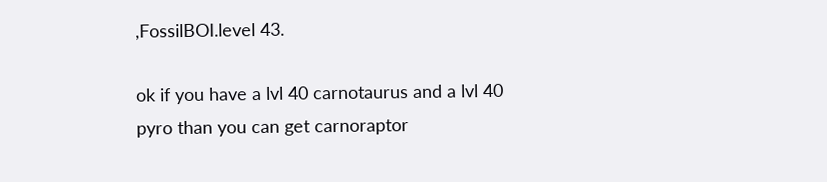,FossilBOI.level 43.

ok if you have a lvl 40 carnotaurus and a lvl 40 pyro than you can get carnoraptor